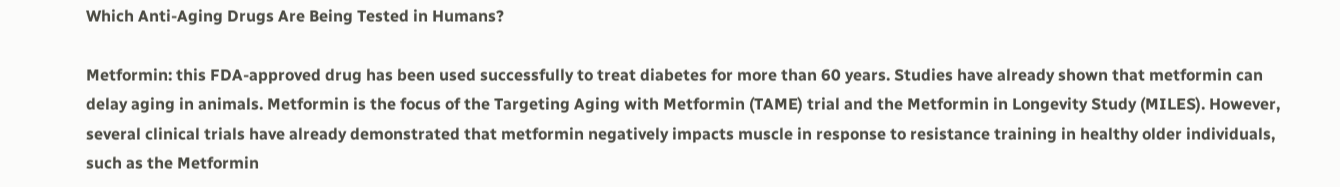Which Anti-Aging Drugs Are Being Tested in Humans?

Metformin: this FDA-approved drug has been used successfully to treat diabetes for more than 60 years. Studies have already shown that metformin can delay aging in animals. Metformin is the focus of the Targeting Aging with Metformin (TAME) trial and the Metformin in Longevity Study (MILES). However, several clinical trials have already demonstrated that metformin negatively impacts muscle in response to resistance training in healthy older individuals, such as the Metformin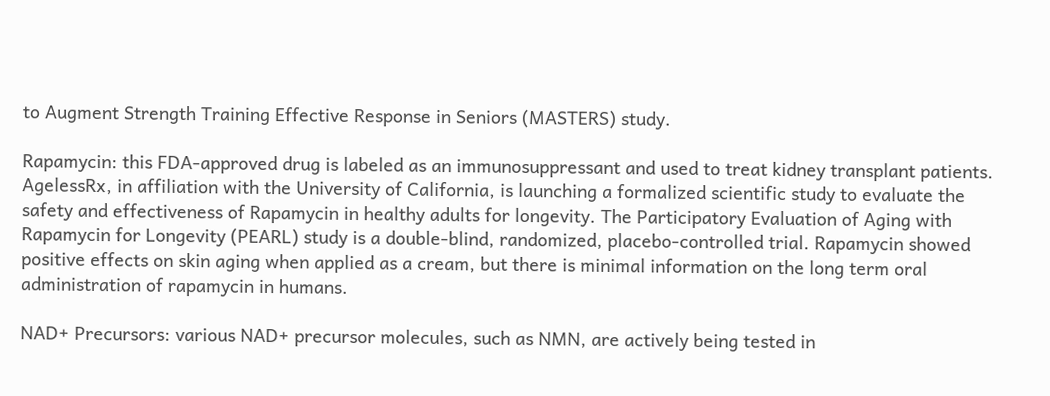to Augment Strength Training Effective Response in Seniors (MASTERS) study.

Rapamycin: this FDA-approved drug is labeled as an immunosuppressant and used to treat kidney transplant patients. AgelessRx, in affiliation with the University of California, is launching a formalized scientific study to evaluate the safety and effectiveness of Rapamycin in healthy adults for longevity. The Participatory Evaluation of Aging with Rapamycin for Longevity (PEARL) study is a double-blind, randomized, placebo-controlled trial. Rapamycin showed positive effects on skin aging when applied as a cream, but there is minimal information on the long term oral administration of rapamycin in humans.

NAD+ Precursors: various NAD+ precursor molecules, such as NMN, are actively being tested in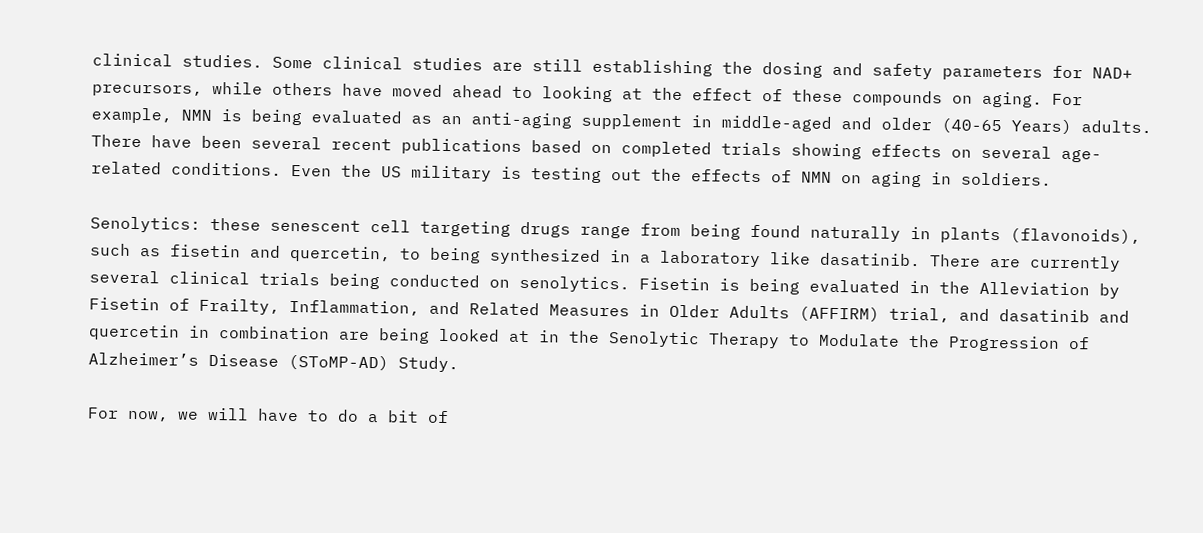clinical studies. Some clinical studies are still establishing the dosing and safety parameters for NAD+ precursors, while others have moved ahead to looking at the effect of these compounds on aging. For example, NMN is being evaluated as an anti-aging supplement in middle-aged and older (40-65 Years) adults. There have been several recent publications based on completed trials showing effects on several age-related conditions. Even the US military is testing out the effects of NMN on aging in soldiers.

Senolytics: these senescent cell targeting drugs range from being found naturally in plants (flavonoids), such as fisetin and quercetin, to being synthesized in a laboratory like dasatinib. There are currently several clinical trials being conducted on senolytics. Fisetin is being evaluated in the Alleviation by Fisetin of Frailty, Inflammation, and Related Measures in Older Adults (AFFIRM) trial, and dasatinib and quercetin in combination are being looked at in the Senolytic Therapy to Modulate the Progression of Alzheimer’s Disease (SToMP-AD) Study.

For now, we will have to do a bit of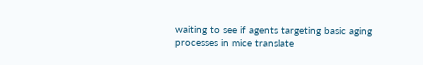waiting to see if agents targeting basic aging processes in mice translate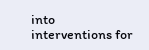into interventions for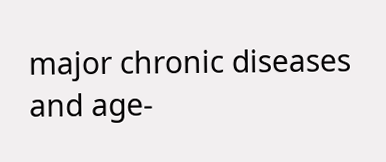major chronic diseases and age-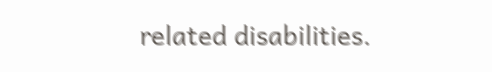related disabilities.